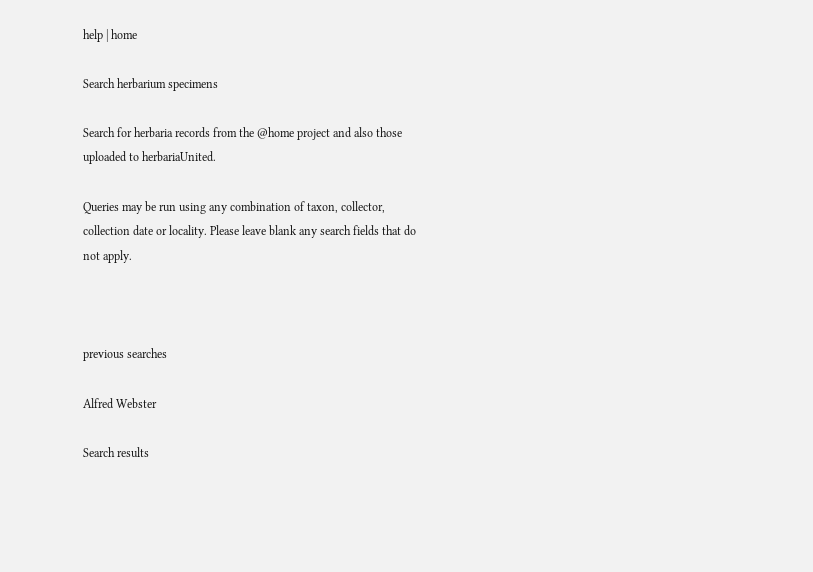help | home

Search herbarium specimens

Search for herbaria records from the @home project and also those uploaded to herbariaUnited.

Queries may be run using any combination of taxon, collector, collection date or locality. Please leave blank any search fields that do not apply.



previous searches

Alfred Webster

Search results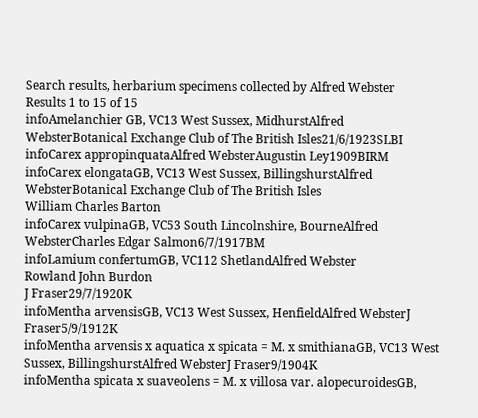Search results, herbarium specimens collected by Alfred Webster
Results 1 to 15 of 15
infoAmelanchier GB, VC13 West Sussex, MidhurstAlfred WebsterBotanical Exchange Club of The British Isles21/6/1923SLBI
infoCarex appropinquataAlfred WebsterAugustin Ley1909BIRM
infoCarex elongataGB, VC13 West Sussex, BillingshurstAlfred WebsterBotanical Exchange Club of The British Isles
William Charles Barton
infoCarex vulpinaGB, VC53 South Lincolnshire, BourneAlfred WebsterCharles Edgar Salmon6/7/1917BM
infoLamium confertumGB, VC112 ShetlandAlfred Webster
Rowland John Burdon
J Fraser29/7/1920K
infoMentha arvensisGB, VC13 West Sussex, HenfieldAlfred WebsterJ Fraser5/9/1912K
infoMentha arvensis x aquatica x spicata = M. x smithianaGB, VC13 West Sussex, BillingshurstAlfred WebsterJ Fraser9/1904K
infoMentha spicata x suaveolens = M. x villosa var. alopecuroidesGB,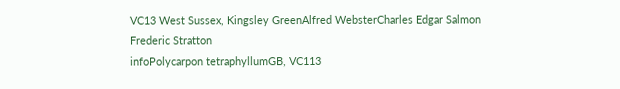VC13 West Sussex, Kingsley GreenAlfred WebsterCharles Edgar Salmon
Frederic Stratton
infoPolycarpon tetraphyllumGB, VC113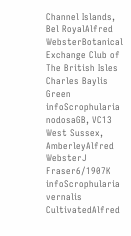Channel Islands, Bel RoyalAlfred WebsterBotanical Exchange Club of The British Isles
Charles Baylis Green
infoScrophularia nodosaGB, VC13 West Sussex, AmberleyAlfred WebsterJ Fraser6/1907K
infoScrophularia vernalis CultivatedAlfred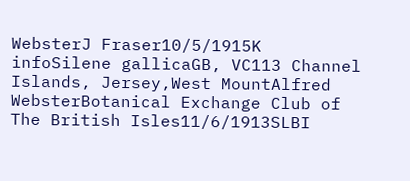WebsterJ Fraser10/5/1915K
infoSilene gallicaGB, VC113 Channel Islands, Jersey,West MountAlfred WebsterBotanical Exchange Club of The British Isles11/6/1913SLBI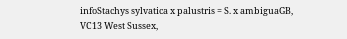infoStachys sylvatica x palustris = S. x ambiguaGB, VC13 West Sussex,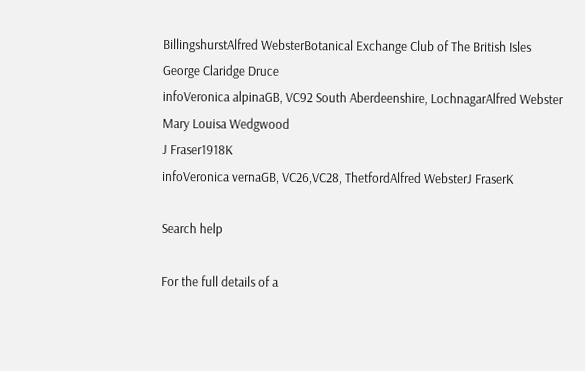BillingshurstAlfred WebsterBotanical Exchange Club of The British Isles
George Claridge Druce
infoVeronica alpinaGB, VC92 South Aberdeenshire, LochnagarAlfred Webster
Mary Louisa Wedgwood
J Fraser1918K
infoVeronica vernaGB, VC26,VC28, ThetfordAlfred WebsterJ FraserK

Search help

For the full details of a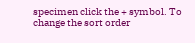specimen click the + symbol. To change the sort order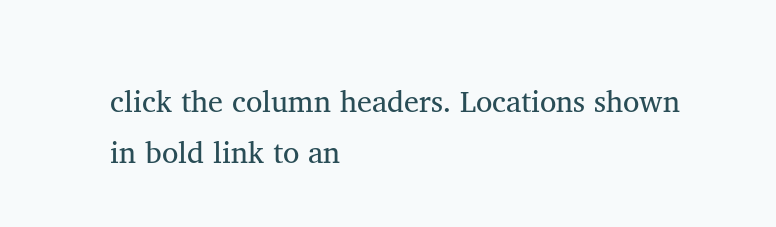click the column headers. Locations shown in bold link to an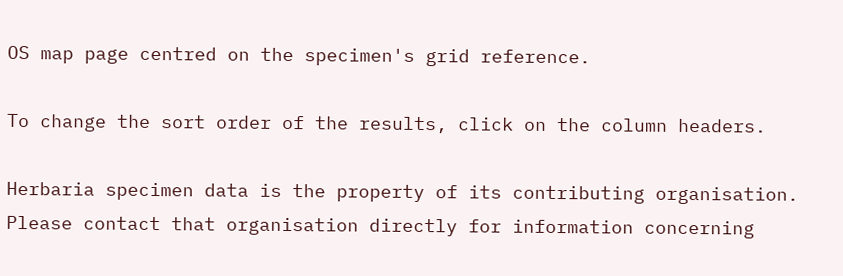OS map page centred on the specimen's grid reference.

To change the sort order of the results, click on the column headers.

Herbaria specimen data is the property of its contributing organisation. Please contact that organisation directly for information concerning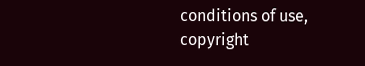conditions of use, copyright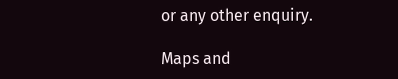or any other enquiry.

Maps and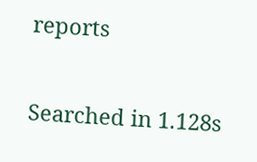reports

Searched in 1.128s